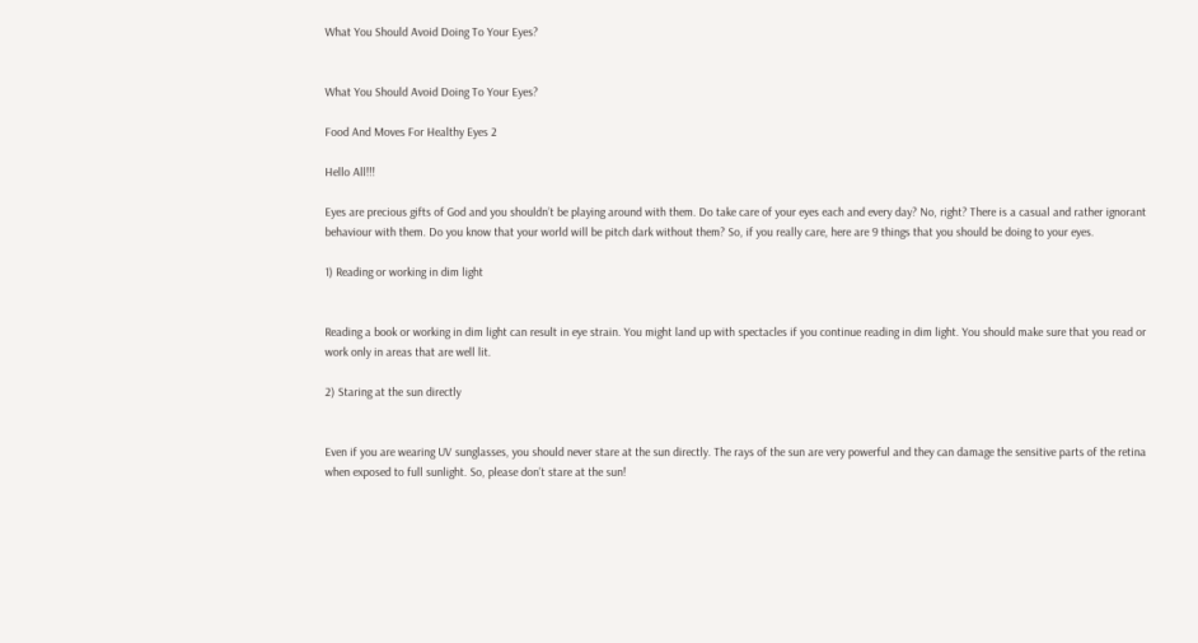What You Should Avoid Doing To Your Eyes?


What You Should Avoid Doing To Your Eyes?

Food And Moves For Healthy Eyes 2

Hello All!!!

Eyes are precious gifts of God and you shouldn’t be playing around with them. Do take care of your eyes each and every day? No, right? There is a casual and rather ignorant behaviour with them. Do you know that your world will be pitch dark without them? So, if you really care, here are 9 things that you should be doing to your eyes.

1) Reading or working in dim light


Reading a book or working in dim light can result in eye strain. You might land up with spectacles if you continue reading in dim light. You should make sure that you read or work only in areas that are well lit.

2) Staring at the sun directly


Even if you are wearing UV sunglasses, you should never stare at the sun directly. The rays of the sun are very powerful and they can damage the sensitive parts of the retina when exposed to full sunlight. So, please don’t stare at the sun!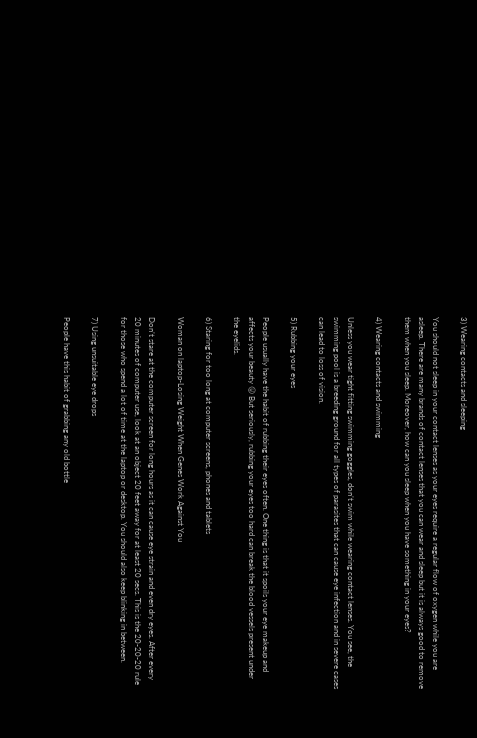3) Wearing contacts and sleeping

You should not sleep in your contact lenses as your eyes require a regular flow of oxygen while you are asleep. There are many brands of contact lenses that you can wear and sleep but it is always good to remove them when you sleep. Moreover, how can you sleep when you have something in your eyes?

4) Wearing contacts and swimming

Unless you wear tight fitting swimming goggles, don’t swim while wearing contact lenses. You see, the swimming pool is a breeding ground for all types of parasites that can cause eye infection and in severe cases can lead to loss of vision.

5) Rubbing your eyes

People usually have the habit of rubbing their eyes often. One thing is that it spoils your eye makeup and affects your beauty 😛 But seriously, rubbing your eyes too hard can break the blood vessels present under the eyelids.

6) Staring for too long at computer screens, phones and tablets

Woman on laptop-Losing Weight When Genes Work Against You

Don’t stare at the computer screen for long hours as it can cause eye strain and even dry eyes. After every 20 minutes of computer use, look at an object 20 feet away for at least 20 secs. This is the 20-20-20 rule for those who spend a lot of time at the laptop or desktop. You should also keep blinking in between.

7) Using unsuitable eye drops

People have this habit of grabbing any old bottle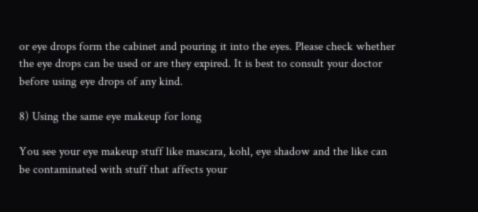or eye drops form the cabinet and pouring it into the eyes. Please check whether the eye drops can be used or are they expired. It is best to consult your doctor before using eye drops of any kind.

8) Using the same eye makeup for long

You see your eye makeup stuff like mascara, kohl, eye shadow and the like can be contaminated with stuff that affects your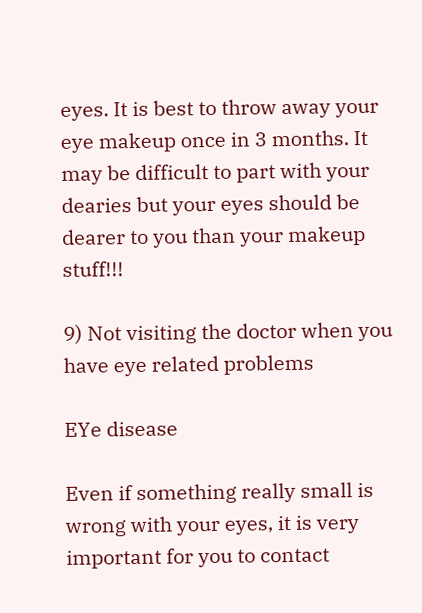eyes. It is best to throw away your eye makeup once in 3 months. It may be difficult to part with your dearies but your eyes should be dearer to you than your makeup stuff!!!

9) Not visiting the doctor when you have eye related problems

EYe disease

Even if something really small is wrong with your eyes, it is very important for you to contact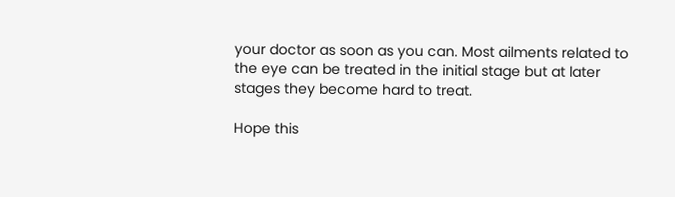your doctor as soon as you can. Most ailments related to the eye can be treated in the initial stage but at later stages they become hard to treat.

Hope this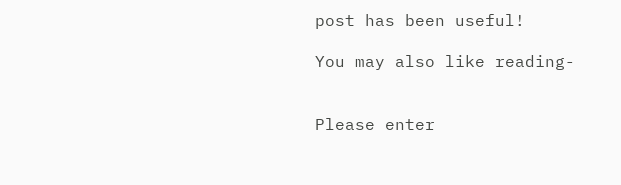post has been useful!

You may also like reading-


Please enter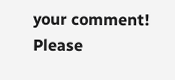your comment!
Please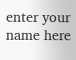enter your name here